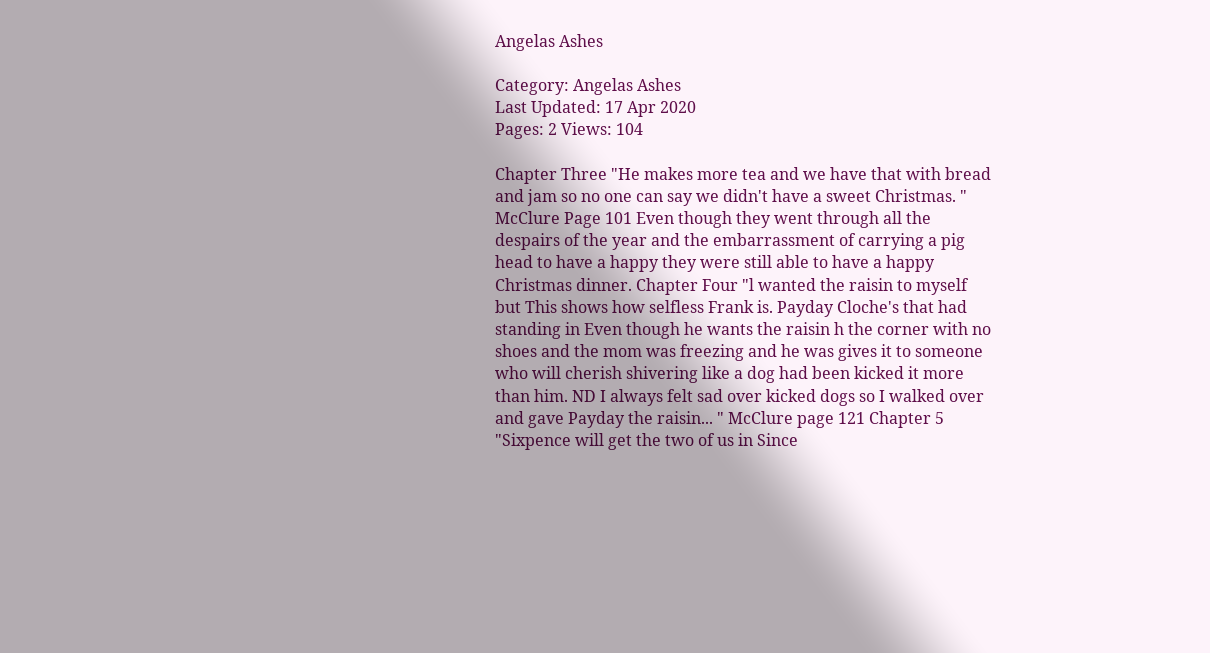Angelas Ashes

Category: Angelas Ashes
Last Updated: 17 Apr 2020
Pages: 2 Views: 104

Chapter Three "He makes more tea and we have that with bread and jam so no one can say we didn't have a sweet Christmas. " McClure Page 101 Even though they went through all the despairs of the year and the embarrassment of carrying a pig head to have a happy they were still able to have a happy Christmas dinner. Chapter Four "l wanted the raisin to myself but This shows how selfless Frank is. Payday Cloche's that had standing in Even though he wants the raisin h the corner with no shoes and the mom was freezing and he was gives it to someone who will cherish shivering like a dog had been kicked it more than him. ND I always felt sad over kicked dogs so I walked over and gave Payday the raisin... " McClure page 121 Chapter 5 "Sixpence will get the two of us in Since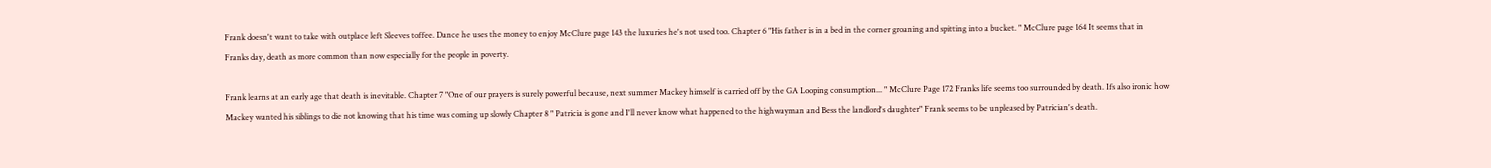Frank doesn't want to take with outplace left Sleeves toffee. Dance he uses the money to enjoy McClure page 143 the luxuries he's not used too. Chapter 6 "His father is in a bed in the corner groaning and spitting into a bucket. " McClure page 164 It seems that in Franks day, death as more common than now especially for the people in poverty.

Frank learns at an early age that death is inevitable. Chapter 7 "One of our prayers is surely powerful because, next summer Mackey himself is carried off by the GA Looping consumption... " McClure Page 172 Franks life seems too surrounded by death. Ifs also ironic how Mackey wanted his siblings to die not knowing that his time was coming up slowly Chapter 8 " Patricia is gone and I'll never know what happened to the highwayman and Bess the landlord's daughter" Frank seems to be unpleased by Patrician's death.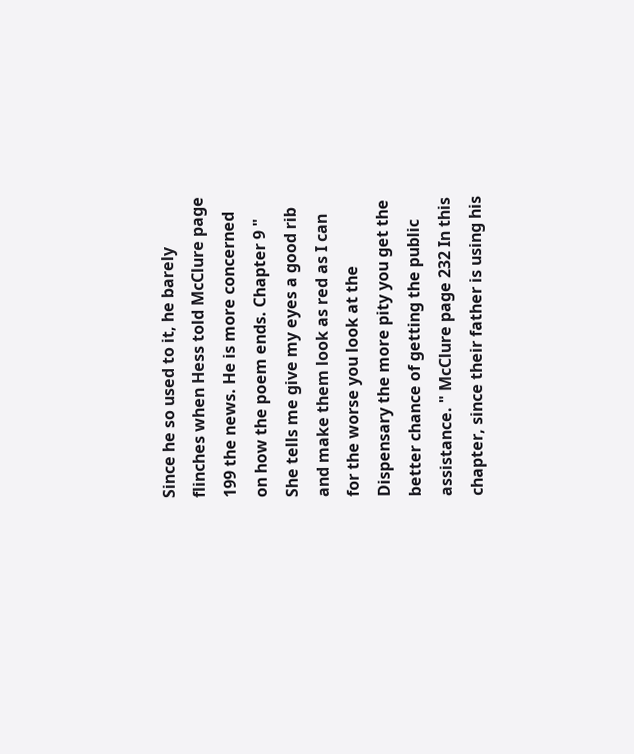Since he so used to it, he barely flinches when Hess told McClure page 199 the news. He is more concerned on how the poem ends. Chapter 9 " She tells me give my eyes a good rib and make them look as red as I can for the worse you look at the Dispensary the more pity you get the better chance of getting the public assistance. " McClure page 232 In this chapter, since their father is using his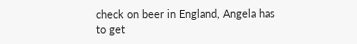check on beer in England, Angela has to get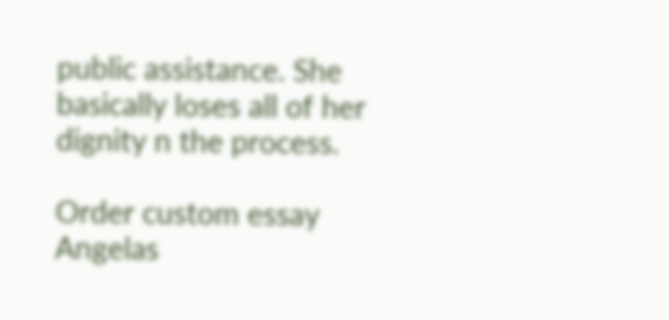public assistance. She basically loses all of her dignity n the process.

Order custom essay Angelas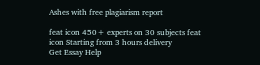Ashes with free plagiarism report

feat icon 450+ experts on 30 subjects feat icon Starting from 3 hours delivery
Get Essay Help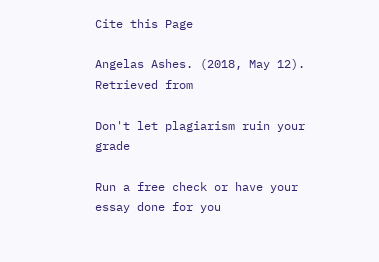Cite this Page

Angelas Ashes. (2018, May 12). Retrieved from

Don't let plagiarism ruin your grade

Run a free check or have your essay done for you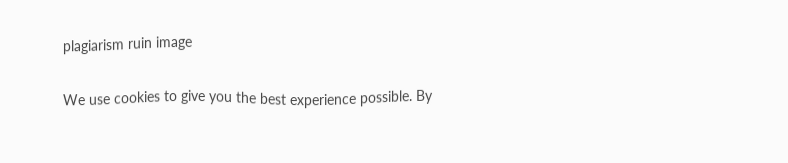plagiarism ruin image

We use cookies to give you the best experience possible. By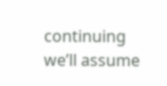continuing we’ll assume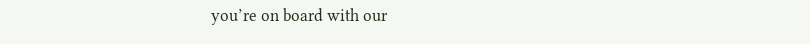you’re on board with our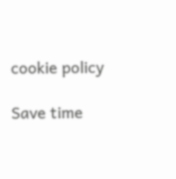cookie policy

Save time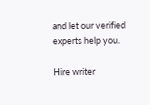and let our verified experts help you.

Hire writer